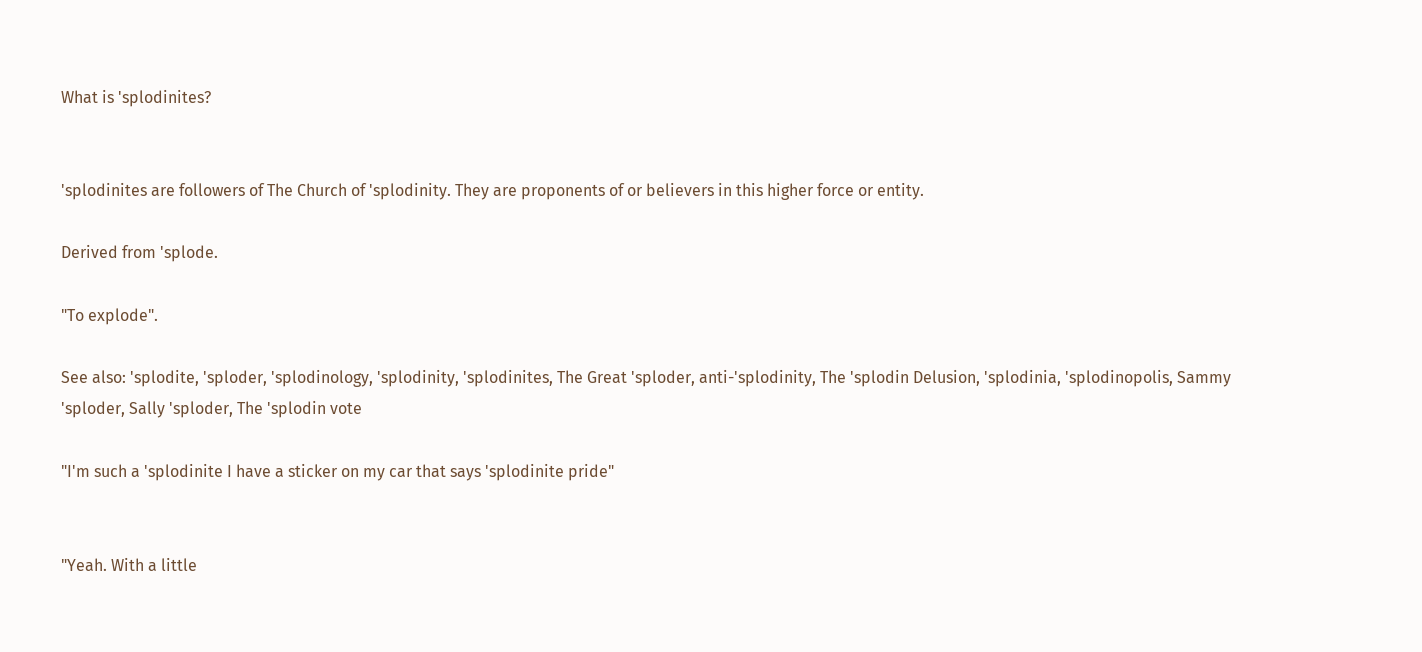What is 'splodinites?


'splodinites are followers of The Church of 'splodinity. They are proponents of or believers in this higher force or entity.

Derived from 'splode.

"To explode".

See also: 'splodite, 'sploder, 'splodinology, 'splodinity, 'splodinites, The Great 'sploder, anti-'splodinity, The 'splodin Delusion, 'splodinia, 'splodinopolis, Sammy 'sploder, Sally 'sploder, The 'splodin vote

"I'm such a 'splodinite I have a sticker on my car that says 'splodinite pride"


"Yeah. With a little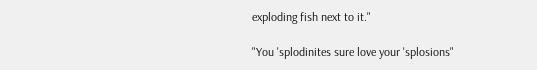exploding fish next to it."

"You 'splodinites sure love your 'splosions"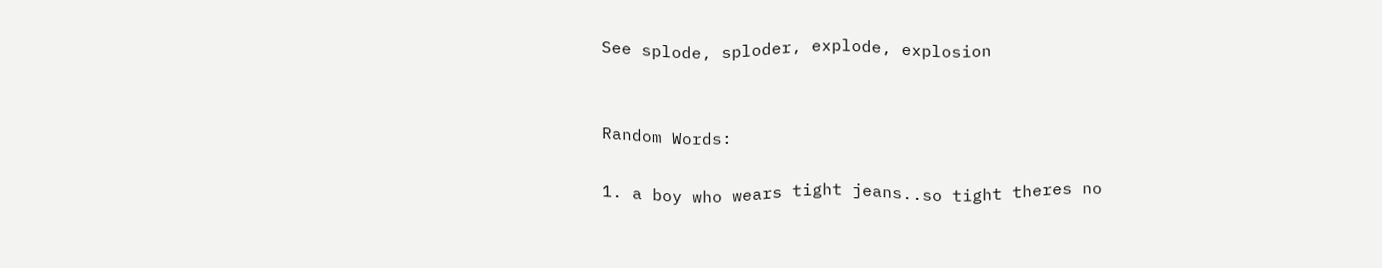See splode, sploder, explode, explosion


Random Words:

1. a boy who wears tight jeans..so tight theres no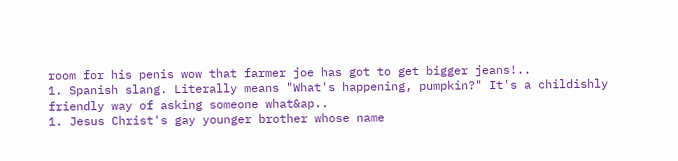room for his penis wow that farmer joe has got to get bigger jeans!..
1. Spanish slang. Literally means "What's happening, pumpkin?" It's a childishly friendly way of asking someone what&ap..
1. Jesus Christ's gay younger brother whose name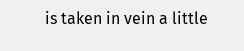is taken in vein a little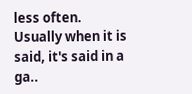less often. Usually when it is said, it's said in a ga..